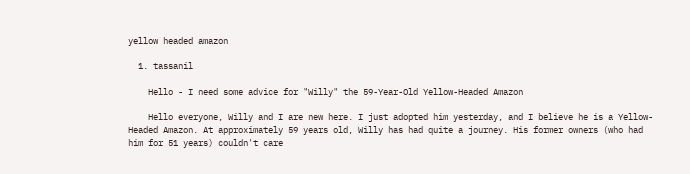yellow headed amazon

  1. tassanil

    Hello - I need some advice for "Willy" the 59-Year-Old Yellow-Headed Amazon

    Hello everyone, Willy and I are new here. I just adopted him yesterday, and I believe he is a Yellow-Headed Amazon. At approximately 59 years old, Willy has had quite a journey. His former owners (who had him for 51 years) couldn't care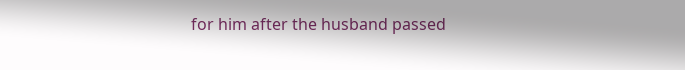for him after the husband passed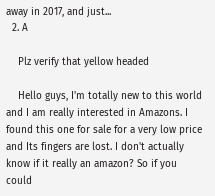away in 2017, and just...
  2. A

    Plz verify that yellow headed

    Hello guys, I'm totally new to this world and I am really interested in Amazons. I found this one for sale for a very low price and Its fingers are lost. I don't actually know if it really an amazon? So if you could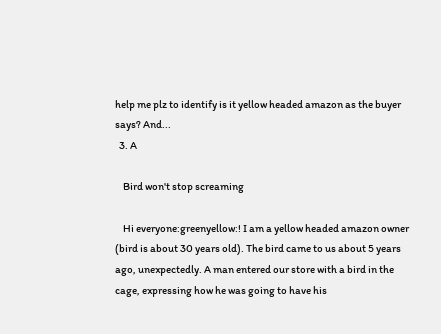help me plz to identify is it yellow headed amazon as the buyer says? And...
  3. A

    Bird won't stop screaming

    Hi everyone:greenyellow:! I am a yellow headed amazon owner (bird is about 30 years old). The bird came to us about 5 years ago, unexpectedly. A man entered our store with a bird in the cage, expressing how he was going to have his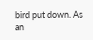bird put down. As an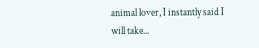animal lover, I instantly said I will take...